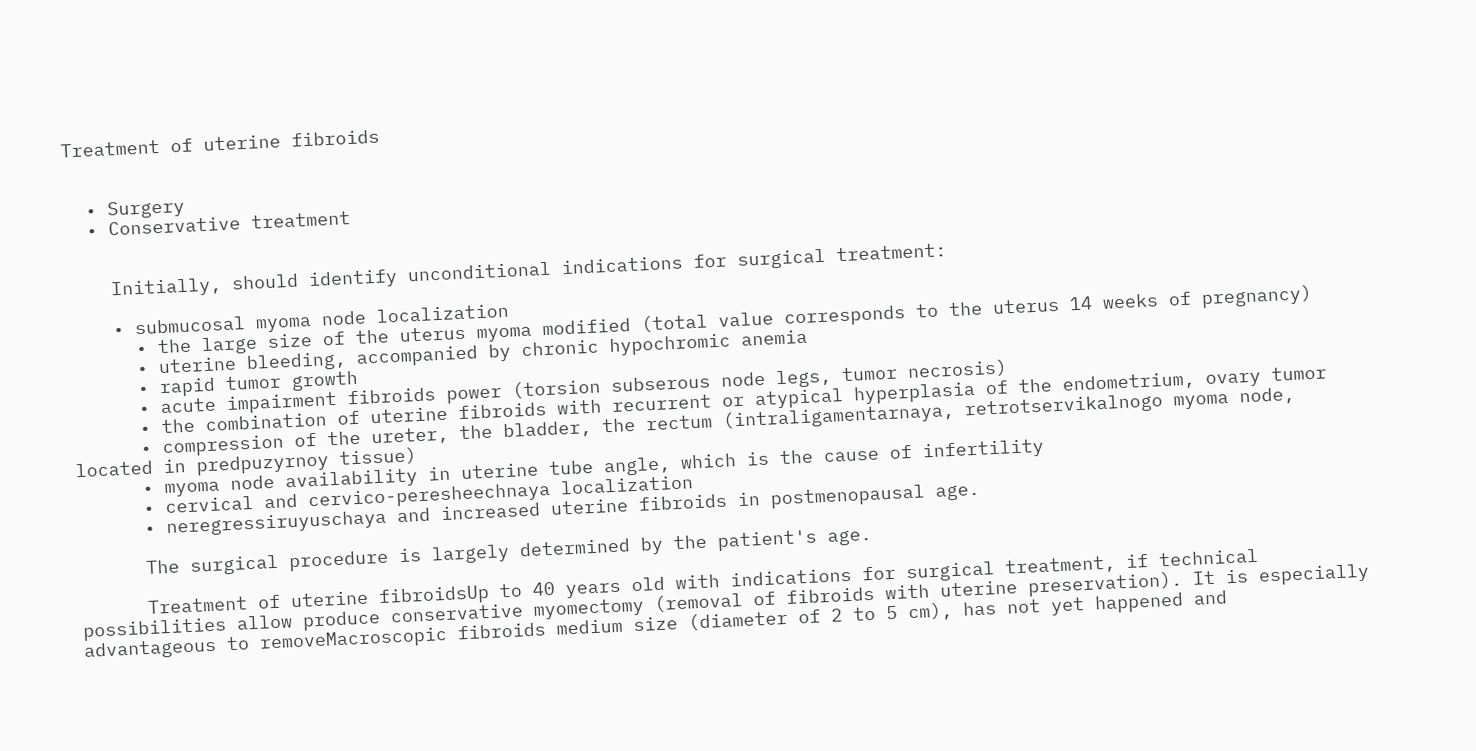Treatment of uterine fibroids


  • Surgery
  • Conservative treatment


    Initially, should identify unconditional indications for surgical treatment:

    • submucosal myoma node localization
      • the large size of the uterus myoma modified (total value corresponds to the uterus 14 weeks of pregnancy)
      • uterine bleeding, accompanied by chronic hypochromic anemia
      • rapid tumor growth
      • acute impairment fibroids power (torsion subserous node legs, tumor necrosis)
      • the combination of uterine fibroids with recurrent or atypical hyperplasia of the endometrium, ovary tumor
      • compression of the ureter, the bladder, the rectum (intraligamentarnaya, retrotservikalnogo myoma node, located in predpuzyrnoy tissue)
      • myoma node availability in uterine tube angle, which is the cause of infertility
      • cervical and cervico-peresheechnaya localization
      • neregressiruyuschaya and increased uterine fibroids in postmenopausal age.

      The surgical procedure is largely determined by the patient's age.

      Treatment of uterine fibroidsUp to 40 years old with indications for surgical treatment, if technical possibilities allow produce conservative myomectomy (removal of fibroids with uterine preservation). It is especially advantageous to removeMacroscopic fibroids medium size (diameter of 2 to 5 cm), has not yet happened and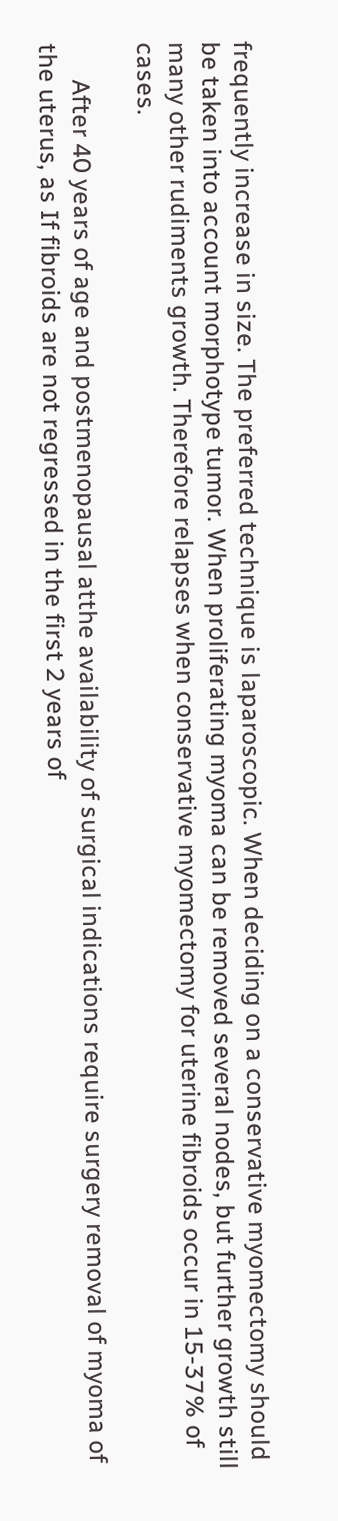frequently increase in size. The preferred technique is laparoscopic. When deciding on a conservative myomectomy should be taken into account morphotype tumor. When proliferating myoma can be removed several nodes, but further growth still many other rudiments growth. Therefore relapses when conservative myomectomy for uterine fibroids occur in 15-37% of cases.

      After 40 years of age and postmenopausal atthe availability of surgical indications require surgery removal of myoma of the uterus, as If fibroids are not regressed in the first 2 years of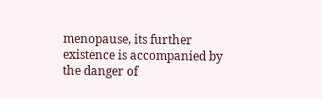menopause, its further existence is accompanied by the danger of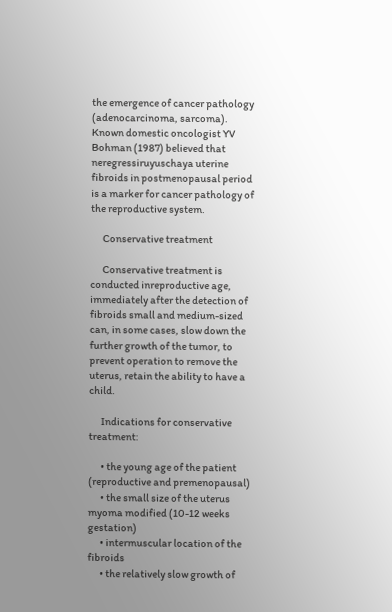the emergence of cancer pathology (adenocarcinoma, sarcoma). Known domestic oncologist YV Bohman (1987) believed that neregressiruyuschaya uterine fibroids in postmenopausal period is a marker for cancer pathology of the reproductive system.

      Conservative treatment

      Conservative treatment is conducted inreproductive age, immediately after the detection of fibroids small and medium-sized can, in some cases, slow down the further growth of the tumor, to prevent operation to remove the uterus, retain the ability to have a child.

      Indications for conservative treatment:

      • the young age of the patient (reproductive and premenopausal)
      • the small size of the uterus myoma modified (10-12 weeks gestation)
      • intermuscular location of the fibroids
      • the relatively slow growth of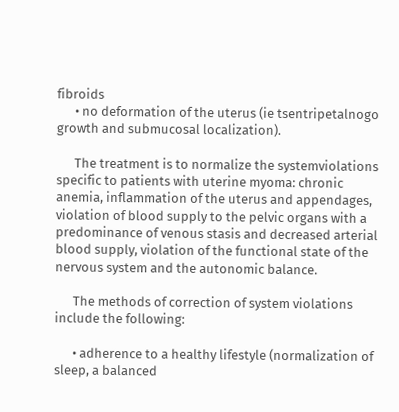fibroids
      • no deformation of the uterus (ie tsentripetalnogo growth and submucosal localization).

      The treatment is to normalize the systemviolations specific to patients with uterine myoma: chronic anemia, inflammation of the uterus and appendages, violation of blood supply to the pelvic organs with a predominance of venous stasis and decreased arterial blood supply, violation of the functional state of the nervous system and the autonomic balance.

      The methods of correction of system violations include the following:

      • adherence to a healthy lifestyle (normalization of sleep, a balanced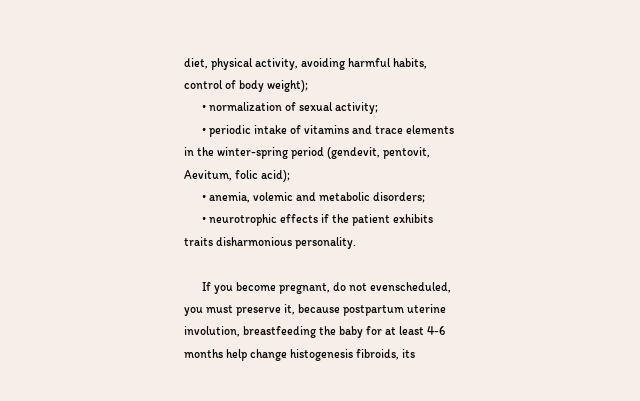diet, physical activity, avoiding harmful habits, control of body weight);
      • normalization of sexual activity;
      • periodic intake of vitamins and trace elements in the winter-spring period (gendevit, pentovit, Aevitum, folic acid);
      • anemia, volemic and metabolic disorders;
      • neurotrophic effects if the patient exhibits traits disharmonious personality.

      If you become pregnant, do not evenscheduled, you must preserve it, because postpartum uterine involution, breastfeeding the baby for at least 4-6 months help change histogenesis fibroids, its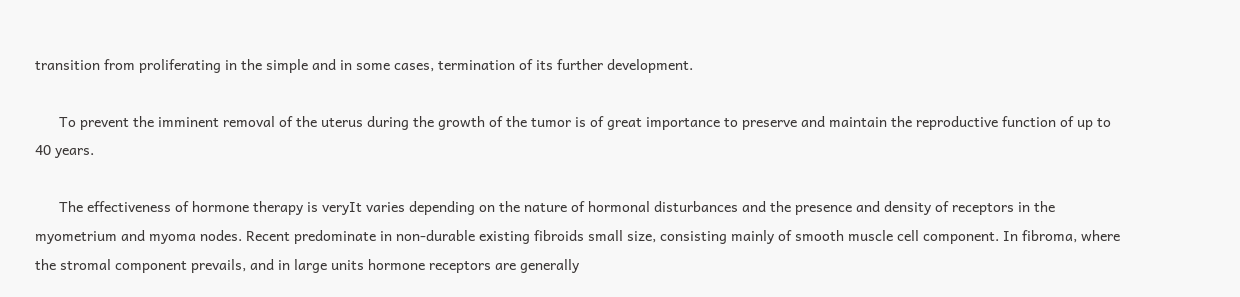transition from proliferating in the simple and in some cases, termination of its further development.

      To prevent the imminent removal of the uterus during the growth of the tumor is of great importance to preserve and maintain the reproductive function of up to 40 years.

      The effectiveness of hormone therapy is veryIt varies depending on the nature of hormonal disturbances and the presence and density of receptors in the myometrium and myoma nodes. Recent predominate in non-durable existing fibroids small size, consisting mainly of smooth muscle cell component. In fibroma, where the stromal component prevails, and in large units hormone receptors are generally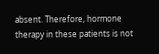absent. Therefore, hormone therapy in these patients is not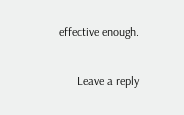effective enough.

      Leave a reply